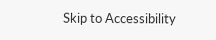Skip to Accessibility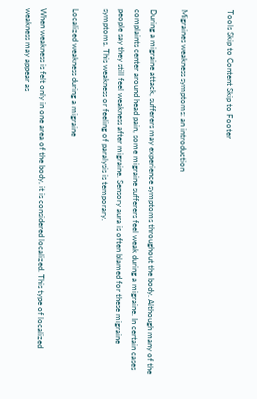Tools Skip to Content Skip to Footer


Migraines weakness symptoms: an introduction

During a migraine attack, sufferers may experience symptoms throughout the body. Although many of the complaints center around head pain, some migraine sufferers feel weak during a migraine. In certain cases people say they still feel weakness after migraine. Sensory aura is often blamed for these migraine symptoms. This weakness or feeling of paralysis is temporary.

Localized weakness during a migraine

When weakness is felt only in one area of the body, it is considered localized. This type of localized weakness may appear as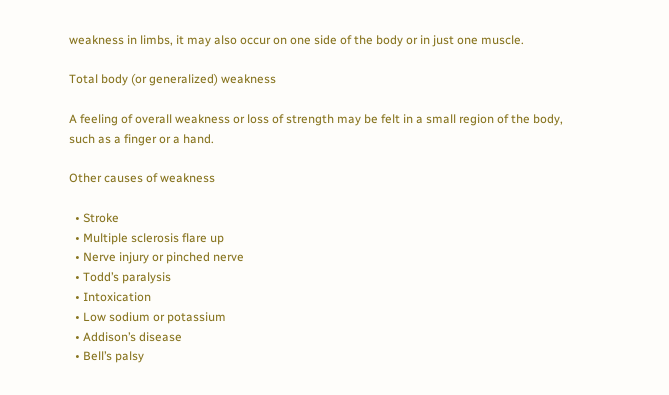weakness in limbs, it may also occur on one side of the body or in just one muscle.

Total body (or generalized) weakness

A feeling of overall weakness or loss of strength may be felt in a small region of the body, such as a finger or a hand.

Other causes of weakness

  • Stroke
  • Multiple sclerosis flare up
  • Nerve injury or pinched nerve
  • Todd’s paralysis
  • Intoxication
  • Low sodium or potassium
  • Addison’s disease
  • Bell’s palsy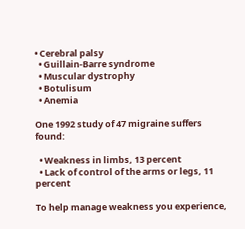• Cerebral palsy
  • Guillain-Barre syndrome
  • Muscular dystrophy
  • Botulisum
  • Anemia

One 1992 study of 47 migraine suffers found:

  • Weakness in limbs, 13 percent
  • Lack of control of the arms or legs, 11 percent

To help manage weakness you experience,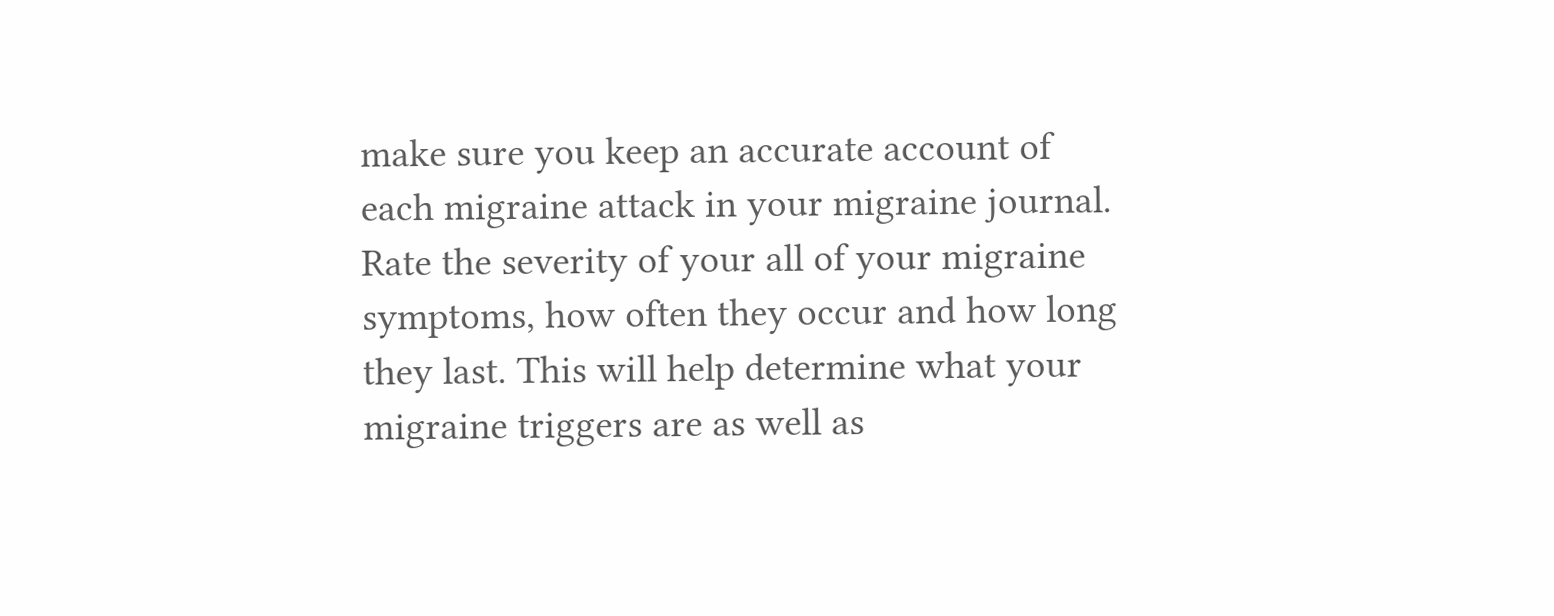make sure you keep an accurate account of each migraine attack in your migraine journal. Rate the severity of your all of your migraine symptoms, how often they occur and how long they last. This will help determine what your migraine triggers are as well as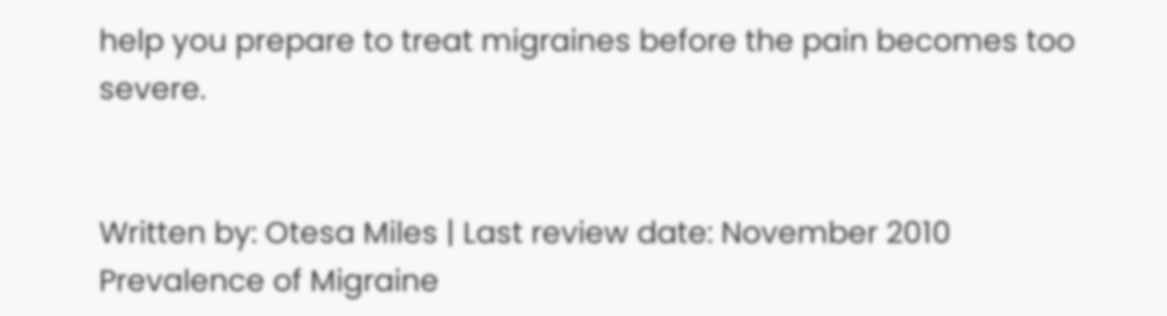help you prepare to treat migraines before the pain becomes too severe.


Written by: Otesa Miles | Last review date: November 2010
Prevalence of Migraine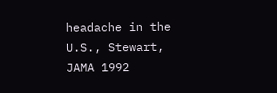headache in the U.S., Stewart, JAMA 1992